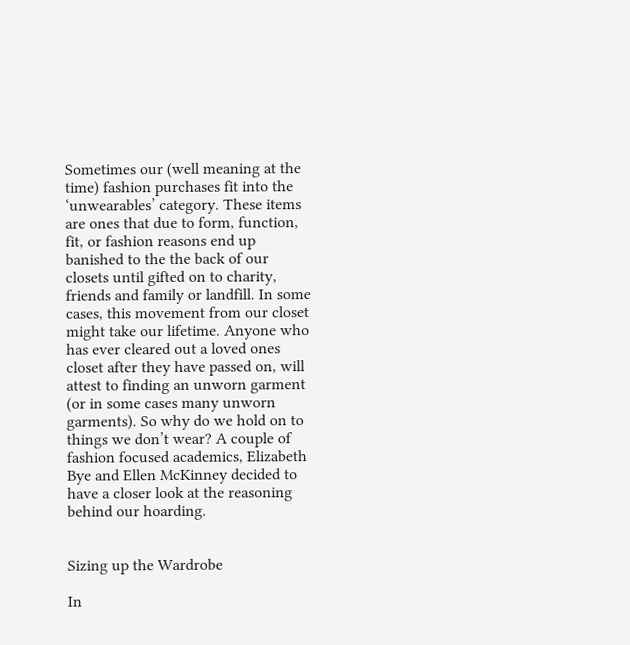Sometimes our (well meaning at the time) fashion purchases fit into the ‘unwearables’ category. These items are ones that due to form, function, fit, or fashion reasons end up banished to the the back of our closets until gifted on to charity, friends and family or landfill. In some cases, this movement from our closet might take our lifetime. Anyone who has ever cleared out a loved ones closet after they have passed on, will attest to finding an unworn garment (or in some cases many unworn garments). So why do we hold on to things we don’t wear? A couple of fashion focused academics, Elizabeth Bye and Ellen McKinney decided to have a closer look at the reasoning behind our hoarding.


Sizing up the Wardrobe

In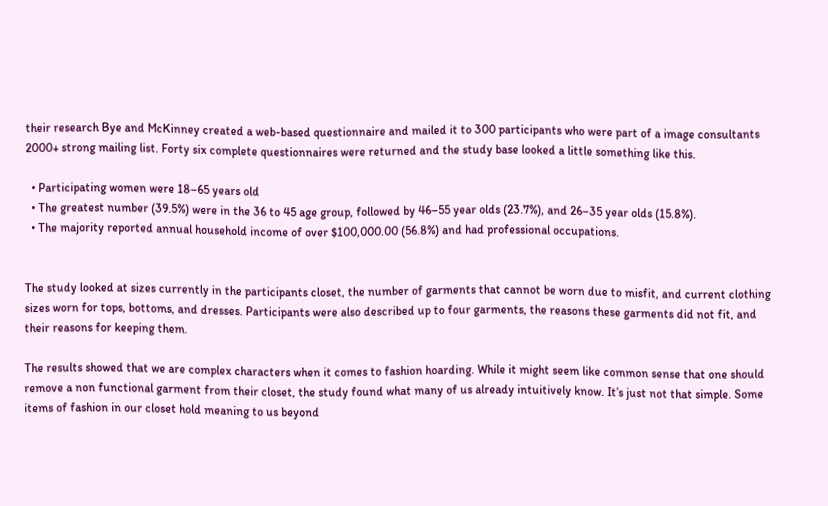their research Bye and McKinney created a web-based questionnaire and mailed it to 300 participants who were part of a image consultants 2000+ strong mailing list. Forty six complete questionnaires were returned and the study base looked a little something like this.

  • Participating women were 18–65 years old
  • The greatest number (39.5%) were in the 36 to 45 age group, followed by 46–55 year olds (23.7%), and 26–35 year olds (15.8%).
  • The majority reported annual household income of over $100,000.00 (56.8%) and had professional occupations.


The study looked at sizes currently in the participants closet, the number of garments that cannot be worn due to misfit, and current clothing sizes worn for tops, bottoms, and dresses. Participants were also described up to four garments, the reasons these garments did not fit, and their reasons for keeping them.

The results showed that we are complex characters when it comes to fashion hoarding. While it might seem like common sense that one should remove a non functional garment from their closet, the study found what many of us already intuitively know. It’s just not that simple. Some items of fashion in our closet hold meaning to us beyond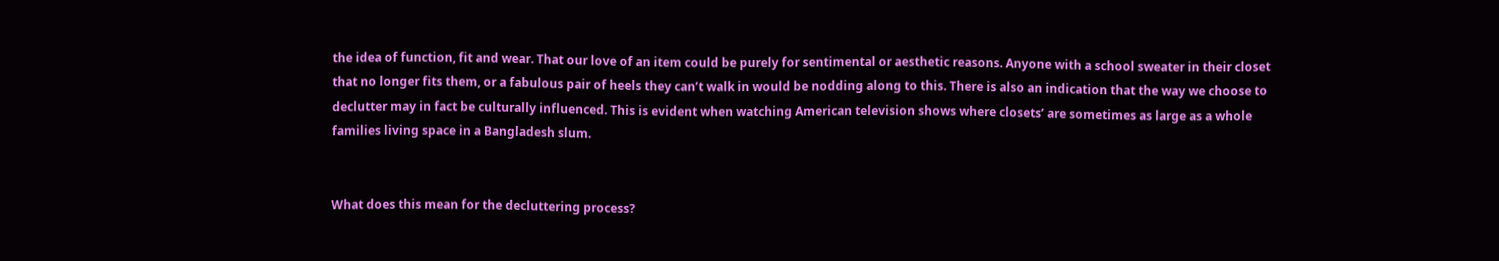the idea of function, fit and wear. That our love of an item could be purely for sentimental or aesthetic reasons. Anyone with a school sweater in their closet that no longer fits them, or a fabulous pair of heels they can’t walk in would be nodding along to this. There is also an indication that the way we choose to declutter may in fact be culturally influenced. This is evident when watching American television shows where closets’ are sometimes as large as a whole families living space in a Bangladesh slum.


What does this mean for the decluttering process?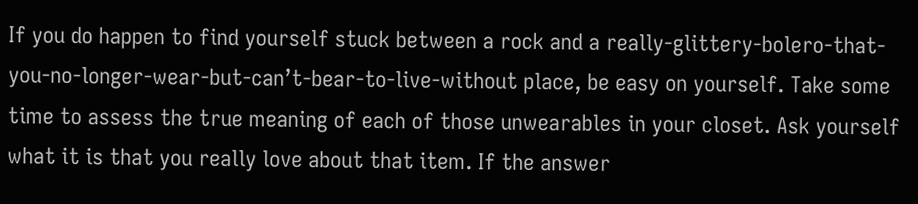If you do happen to find yourself stuck between a rock and a really-glittery-bolero-that-you-no-longer-wear-but-can’t-bear-to-live-without place, be easy on yourself. Take some time to assess the true meaning of each of those unwearables in your closet. Ask yourself what it is that you really love about that item. If the answer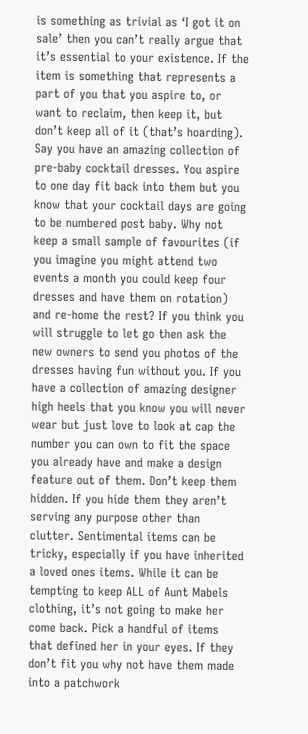is something as trivial as ‘I got it on sale’ then you can’t really argue that it’s essential to your existence. If the item is something that represents a part of you that you aspire to, or want to reclaim, then keep it, but don’t keep all of it (that’s hoarding). Say you have an amazing collection of pre-baby cocktail dresses. You aspire to one day fit back into them but you know that your cocktail days are going to be numbered post baby. Why not keep a small sample of favourites (if you imagine you might attend two events a month you could keep four dresses and have them on rotation) and re-home the rest? If you think you will struggle to let go then ask the new owners to send you photos of the dresses having fun without you. If you have a collection of amazing designer high heels that you know you will never wear but just love to look at cap the number you can own to fit the space you already have and make a design feature out of them. Don’t keep them hidden. If you hide them they aren’t serving any purpose other than clutter. Sentimental items can be tricky, especially if you have inherited a loved ones items. While it can be tempting to keep ALL of Aunt Mabels clothing, it’s not going to make her come back. Pick a handful of items that defined her in your eyes. If they don’t fit you why not have them made into a patchwork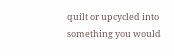quilt or upcycled into something you would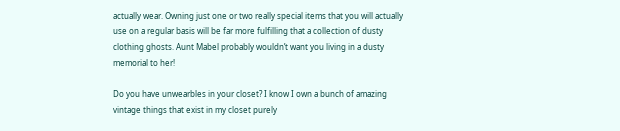actually wear. Owning just one or two really special items that you will actually use on a regular basis will be far more fulfilling that a collection of dusty clothing ghosts. Aunt Mabel probably wouldn’t want you living in a dusty memorial to her!

Do you have unwearbles in your closet? I know I own a bunch of amazing vintage things that exist in my closet purely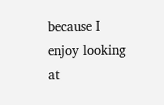because I enjoy looking at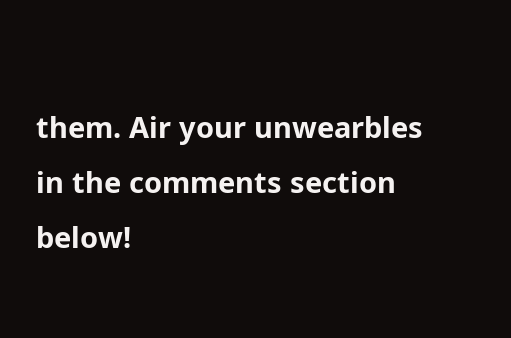them. Air your unwearbles in the comments section below!